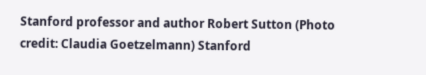Stanford professor and author Robert Sutton (Photo credit: Claudia Goetzelmann) Stanford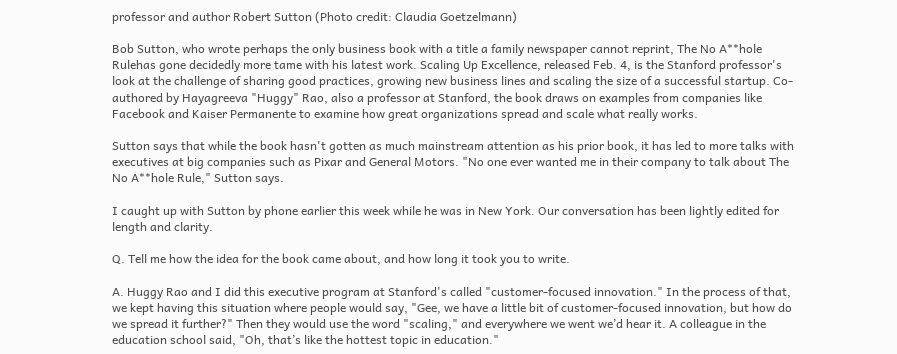professor and author Robert Sutton (Photo credit: Claudia Goetzelmann)

Bob Sutton, who wrote perhaps the only business book with a title a family newspaper cannot reprint, The No A**hole Rulehas gone decidedly more tame with his latest work. Scaling Up Excellence, released Feb. 4, is the Stanford professor's look at the challenge of sharing good practices, growing new business lines and scaling the size of a successful startup. Co-authored by Hayagreeva "Huggy" Rao, also a professor at Stanford, the book draws on examples from companies like Facebook and Kaiser Permanente to examine how great organizations spread and scale what really works.

Sutton says that while the book hasn't gotten as much mainstream attention as his prior book, it has led to more talks with executives at big companies such as Pixar and General Motors. "No one ever wanted me in their company to talk about The No A**hole Rule," Sutton says.

I caught up with Sutton by phone earlier this week while he was in New York. Our conversation has been lightly edited for length and clarity.

Q. Tell me how the idea for the book came about, and how long it took you to write.

A. Huggy Rao and I did this executive program at Stanford's called "customer-focused innovation." In the process of that, we kept having this situation where people would say, "Gee, we have a little bit of customer-focused innovation, but how do we spread it further?" Then they would use the word "scaling," and everywhere we went we’d hear it. A colleague in the education school said, "Oh, that’s like the hottest topic in education."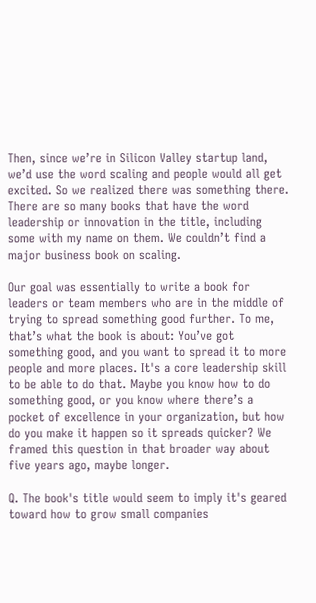Then, since we’re in Silicon Valley startup land, we’d use the word scaling and people would all get excited. So we realized there was something there. There are so many books that have the word leadership or innovation in the title, including some with my name on them. We couldn’t find a major business book on scaling.

Our goal was essentially to write a book for leaders or team members who are in the middle of trying to spread something good further. To me, that’s what the book is about: You’ve got something good, and you want to spread it to more people and more places. It's a core leadership skill to be able to do that. Maybe you know how to do something good, or you know where there’s a pocket of excellence in your organization, but how do you make it happen so it spreads quicker? We framed this question in that broader way about five years ago, maybe longer.

Q. The book's title would seem to imply it's geared toward how to grow small companies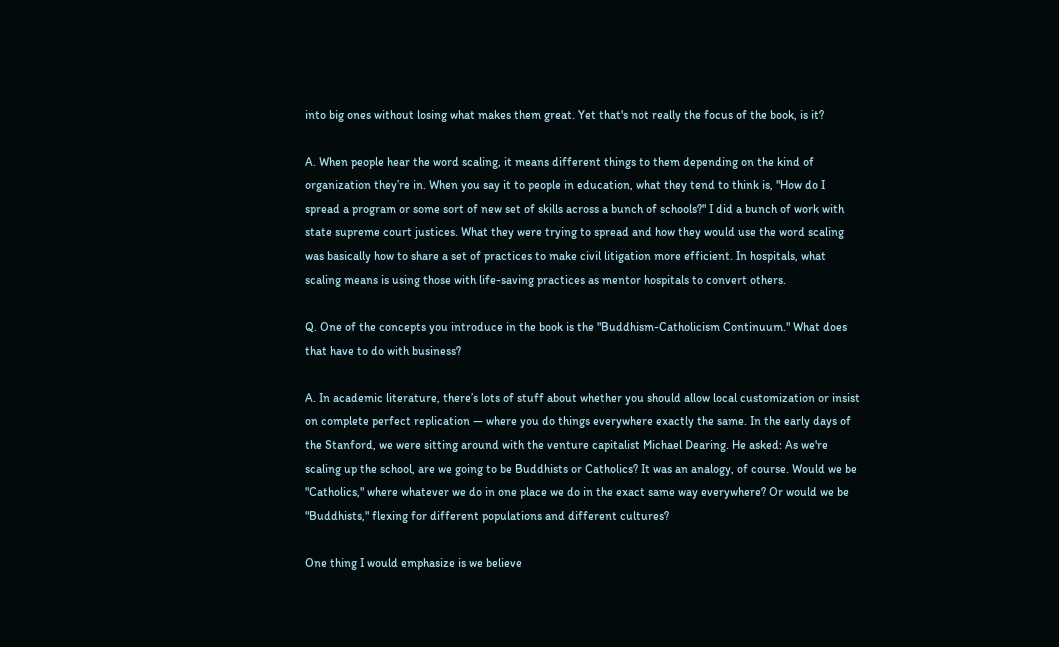into big ones without losing what makes them great. Yet that's not really the focus of the book, is it?

A. When people hear the word scaling, it means different things to them depending on the kind of organization they’re in. When you say it to people in education, what they tend to think is, "How do I spread a program or some sort of new set of skills across a bunch of schools?" I did a bunch of work with state supreme court justices. What they were trying to spread and how they would use the word scaling was basically how to share a set of practices to make civil litigation more efficient. In hospitals, what scaling means is using those with life-saving practices as mentor hospitals to convert others.

Q. One of the concepts you introduce in the book is the "Buddhism-Catholicism Continuum." What does that have to do with business?

A. In academic literature, there’s lots of stuff about whether you should allow local customization or insist on complete perfect replication — where you do things everywhere exactly the same. In the early days of the Stanford, we were sitting around with the venture capitalist Michael Dearing. He asked: As we're scaling up the school, are we going to be Buddhists or Catholics? It was an analogy, of course. Would we be "Catholics," where whatever we do in one place we do in the exact same way everywhere? Or would we be "Buddhists," flexing for different populations and different cultures?

One thing I would emphasize is we believe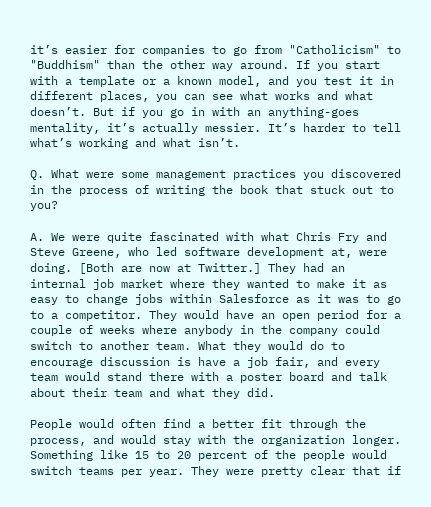it’s easier for companies to go from "Catholicism" to "Buddhism" than the other way around. If you start with a template or a known model, and you test it in different places, you can see what works and what doesn’t. But if you go in with an anything-goes mentality, it’s actually messier. It’s harder to tell what’s working and what isn’t.

Q. What were some management practices you discovered in the process of writing the book that stuck out to you?

A. We were quite fascinated with what Chris Fry and Steve Greene, who led software development at, were doing. [Both are now at Twitter.] They had an internal job market where they wanted to make it as easy to change jobs within Salesforce as it was to go to a competitor. They would have an open period for a couple of weeks where anybody in the company could switch to another team. What they would do to encourage discussion is have a job fair, and every team would stand there with a poster board and talk about their team and what they did.

People would often find a better fit through the process, and would stay with the organization longer. Something like 15 to 20 percent of the people would switch teams per year. They were pretty clear that if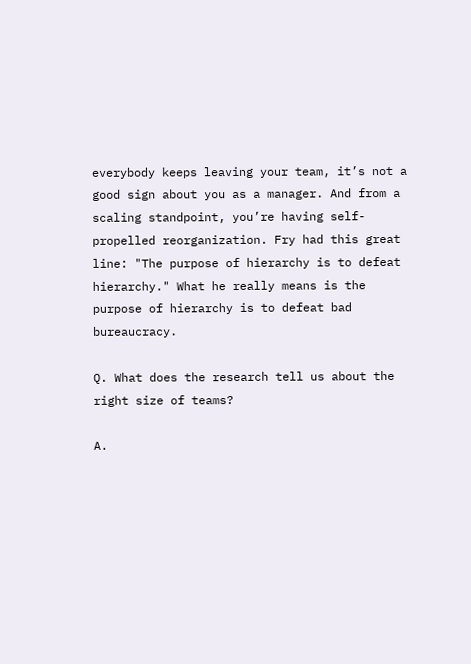everybody keeps leaving your team, it’s not a good sign about you as a manager. And from a scaling standpoint, you’re having self-propelled reorganization. Fry had this great line: "The purpose of hierarchy is to defeat hierarchy." What he really means is the purpose of hierarchy is to defeat bad bureaucracy.

Q. What does the research tell us about the right size of teams?

A.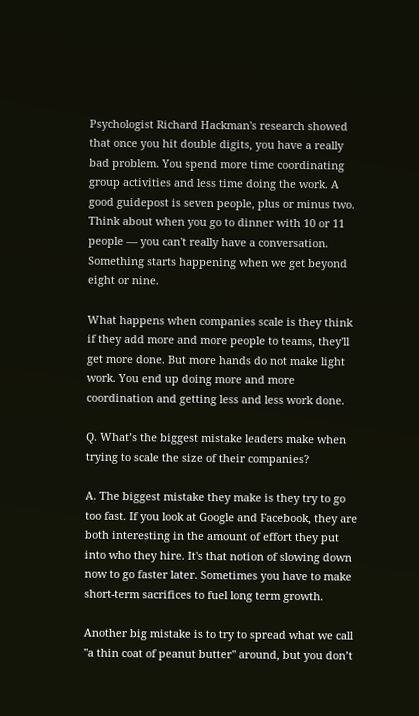Psychologist Richard Hackman's research showed that once you hit double digits, you have a really bad problem. You spend more time coordinating group activities and less time doing the work. A good guidepost is seven people, plus or minus two. Think about when you go to dinner with 10 or 11 people — you can't really have a conversation. Something starts happening when we get beyond eight or nine.

What happens when companies scale is they think if they add more and more people to teams, they'll get more done. But more hands do not make light work. You end up doing more and more coordination and getting less and less work done.

Q. What’s the biggest mistake leaders make when trying to scale the size of their companies?

A. The biggest mistake they make is they try to go too fast. If you look at Google and Facebook, they are  both interesting in the amount of effort they put into who they hire. It's that notion of slowing down now to go faster later. Sometimes you have to make short-term sacrifices to fuel long term growth.

Another big mistake is to try to spread what we call "a thin coat of peanut butter" around, but you don’t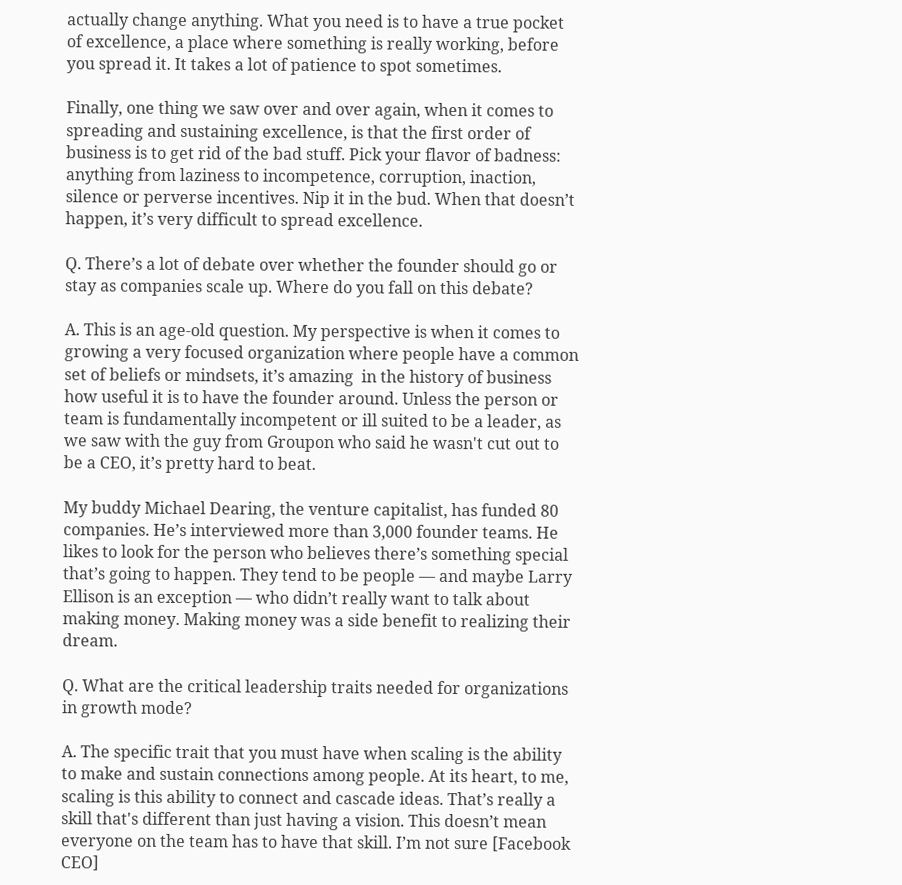actually change anything. What you need is to have a true pocket of excellence, a place where something is really working, before you spread it. It takes a lot of patience to spot sometimes.

Finally, one thing we saw over and over again, when it comes to spreading and sustaining excellence, is that the first order of business is to get rid of the bad stuff. Pick your flavor of badness: anything from laziness to incompetence, corruption, inaction, silence or perverse incentives. Nip it in the bud. When that doesn’t happen, it’s very difficult to spread excellence.

Q. There’s a lot of debate over whether the founder should go or stay as companies scale up. Where do you fall on this debate?

A. This is an age-old question. My perspective is when it comes to growing a very focused organization where people have a common set of beliefs or mindsets, it’s amazing  in the history of business how useful it is to have the founder around. Unless the person or team is fundamentally incompetent or ill suited to be a leader, as we saw with the guy from Groupon who said he wasn't cut out to be a CEO, it’s pretty hard to beat.

My buddy Michael Dearing, the venture capitalist, has funded 80 companies. He’s interviewed more than 3,000 founder teams. He likes to look for the person who believes there’s something special that’s going to happen. They tend to be people — and maybe Larry Ellison is an exception — who didn’t really want to talk about making money. Making money was a side benefit to realizing their dream.

Q. What are the critical leadership traits needed for organizations in growth mode?

A. The specific trait that you must have when scaling is the ability to make and sustain connections among people. At its heart, to me, scaling is this ability to connect and cascade ideas. That’s really a skill that's different than just having a vision. This doesn’t mean everyone on the team has to have that skill. I’m not sure [Facebook CEO]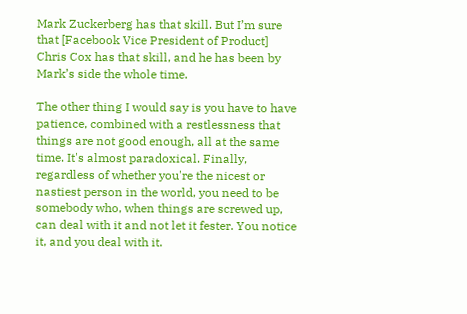Mark Zuckerberg has that skill. But I’m sure that [Facebook Vice President of Product] Chris Cox has that skill, and he has been by Mark’s side the whole time.

The other thing I would say is you have to have patience, combined with a restlessness that things are not good enough, all at the same time. It's almost paradoxical. Finally, regardless of whether you're the nicest or nastiest person in the world, you need to be somebody who, when things are screwed up, can deal with it and not let it fester. You notice it, and you deal with it.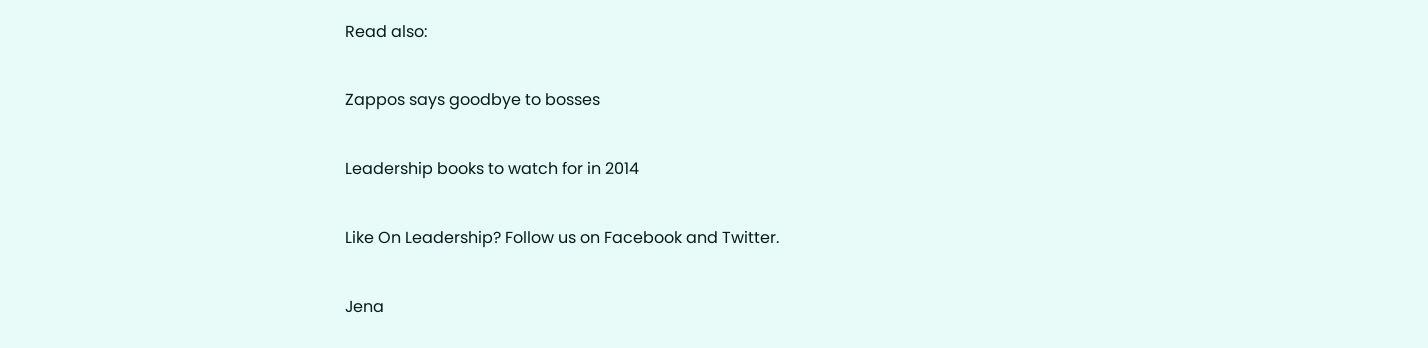Read also:

Zappos says goodbye to bosses

Leadership books to watch for in 2014

Like On Leadership? Follow us on Facebook and Twitter.

Jena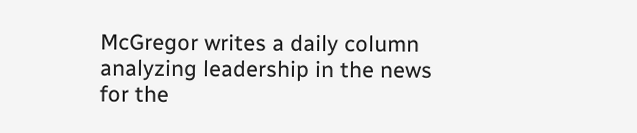McGregor writes a daily column analyzing leadership in the news for the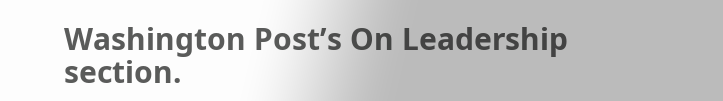Washington Post’s On Leadership section.